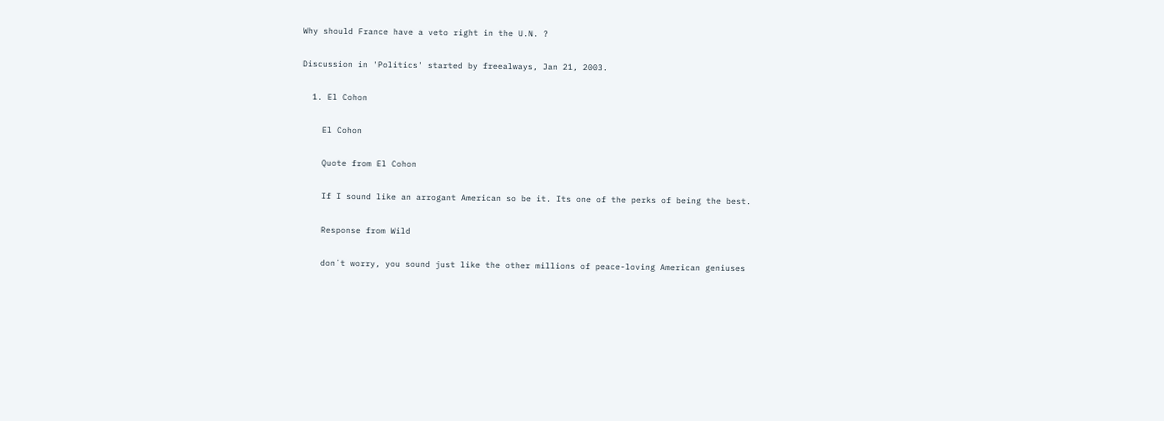Why should France have a veto right in the U.N. ?

Discussion in 'Politics' started by freealways, Jan 21, 2003.

  1. El Cohon

    El Cohon

    Quote from El Cohon

    If I sound like an arrogant American so be it. Its one of the perks of being the best.

    Response from Wild

    don´t worry, you sound just like the other millions of peace-loving American geniuses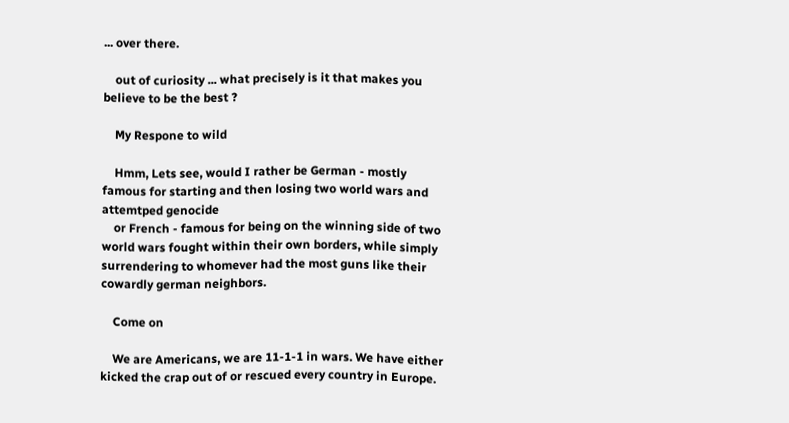... over there.

    out of curiosity ... what precisely is it that makes you believe to be the best ?

    My Respone to wild

    Hmm, Lets see, would I rather be German - mostly famous for starting and then losing two world wars and attemtped genocide
    or French - famous for being on the winning side of two world wars fought within their own borders, while simply surrendering to whomever had the most guns like their cowardly german neighbors.

    Come on

    We are Americans, we are 11-1-1 in wars. We have either kicked the crap out of or rescued every country in Europe.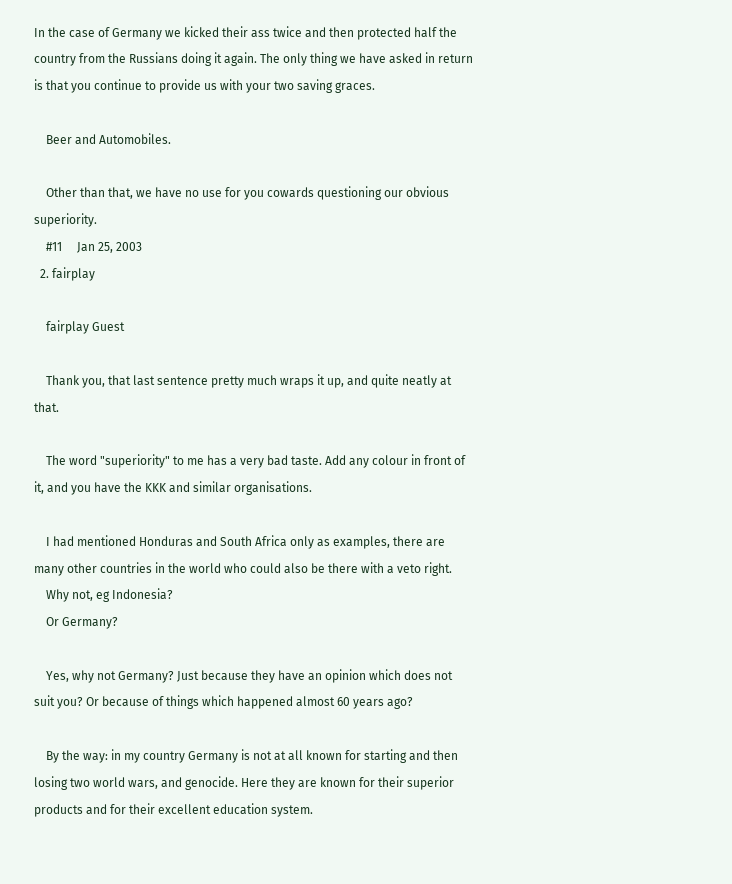In the case of Germany we kicked their ass twice and then protected half the country from the Russians doing it again. The only thing we have asked in return is that you continue to provide us with your two saving graces.

    Beer and Automobiles.

    Other than that, we have no use for you cowards questioning our obvious superiority.
    #11     Jan 25, 2003
  2. fairplay

    fairplay Guest

    Thank you, that last sentence pretty much wraps it up, and quite neatly at that.

    The word "superiority" to me has a very bad taste. Add any colour in front of it, and you have the KKK and similar organisations.

    I had mentioned Honduras and South Africa only as examples, there are many other countries in the world who could also be there with a veto right.
    Why not, eg Indonesia?
    Or Germany?

    Yes, why not Germany? Just because they have an opinion which does not suit you? Or because of things which happened almost 60 years ago?

    By the way: in my country Germany is not at all known for starting and then losing two world wars, and genocide. Here they are known for their superior products and for their excellent education system.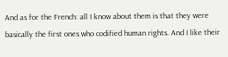And as for the French: all I know about them is that they were basically the first ones who codified human rights. And I like their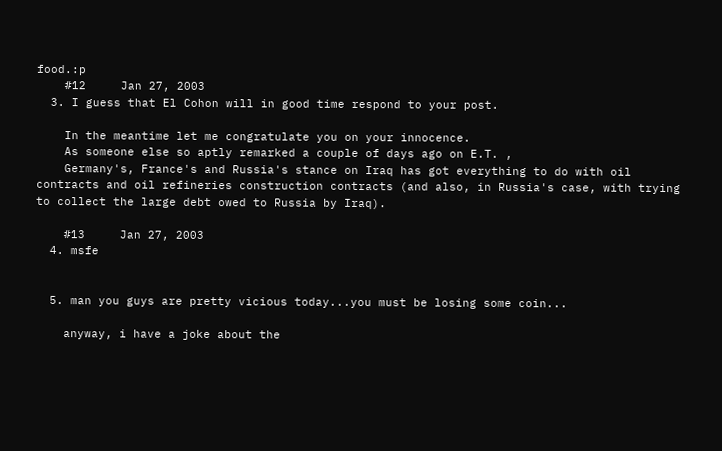food.:p
    #12     Jan 27, 2003
  3. I guess that El Cohon will in good time respond to your post.

    In the meantime let me congratulate you on your innocence.
    As someone else so aptly remarked a couple of days ago on E.T. ,
    Germany's, France's and Russia's stance on Iraq has got everything to do with oil contracts and oil refineries construction contracts (and also, in Russia's case, with trying to collect the large debt owed to Russia by Iraq).

    #13     Jan 27, 2003
  4. msfe


  5. man you guys are pretty vicious today...you must be losing some coin...

    anyway, i have a joke about the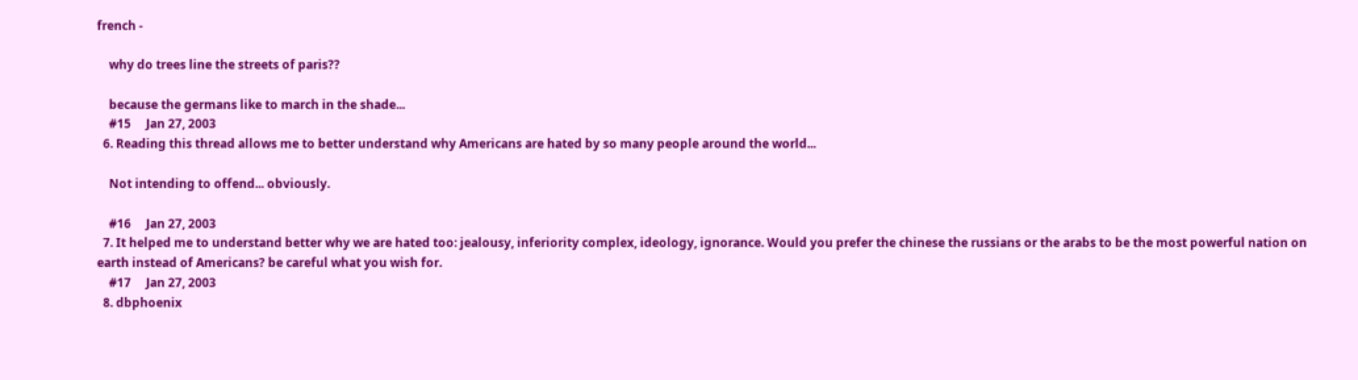french -

    why do trees line the streets of paris??

    because the germans like to march in the shade...
    #15     Jan 27, 2003
  6. Reading this thread allows me to better understand why Americans are hated by so many people around the world...

    Not intending to offend... obviously.

    #16     Jan 27, 2003
  7. It helped me to understand better why we are hated too: jealousy, inferiority complex, ideology, ignorance. Would you prefer the chinese the russians or the arabs to be the most powerful nation on earth instead of Americans? be careful what you wish for.
    #17     Jan 27, 2003
  8. dbphoenix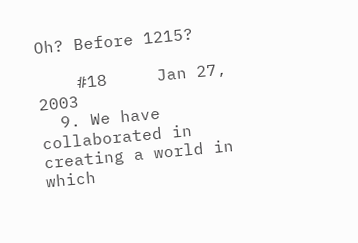Oh? Before 1215?

    #18     Jan 27, 2003
  9. We have collaborated in creating a world in which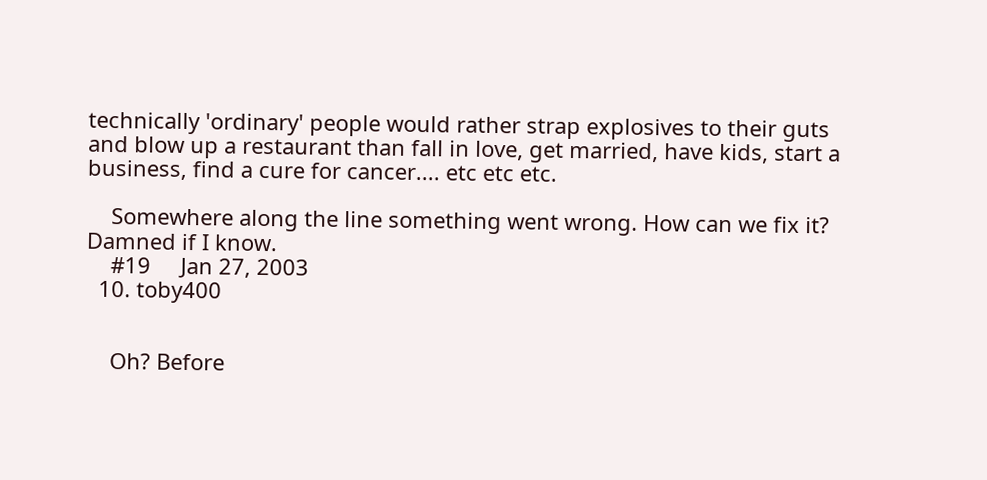technically 'ordinary' people would rather strap explosives to their guts and blow up a restaurant than fall in love, get married, have kids, start a business, find a cure for cancer.... etc etc etc.

    Somewhere along the line something went wrong. How can we fix it? Damned if I know.
    #19     Jan 27, 2003
  10. toby400


    Oh? Before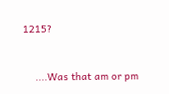1215?


    ....Was that am or pm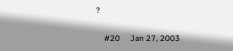?

    #20     Jan 27, 2003